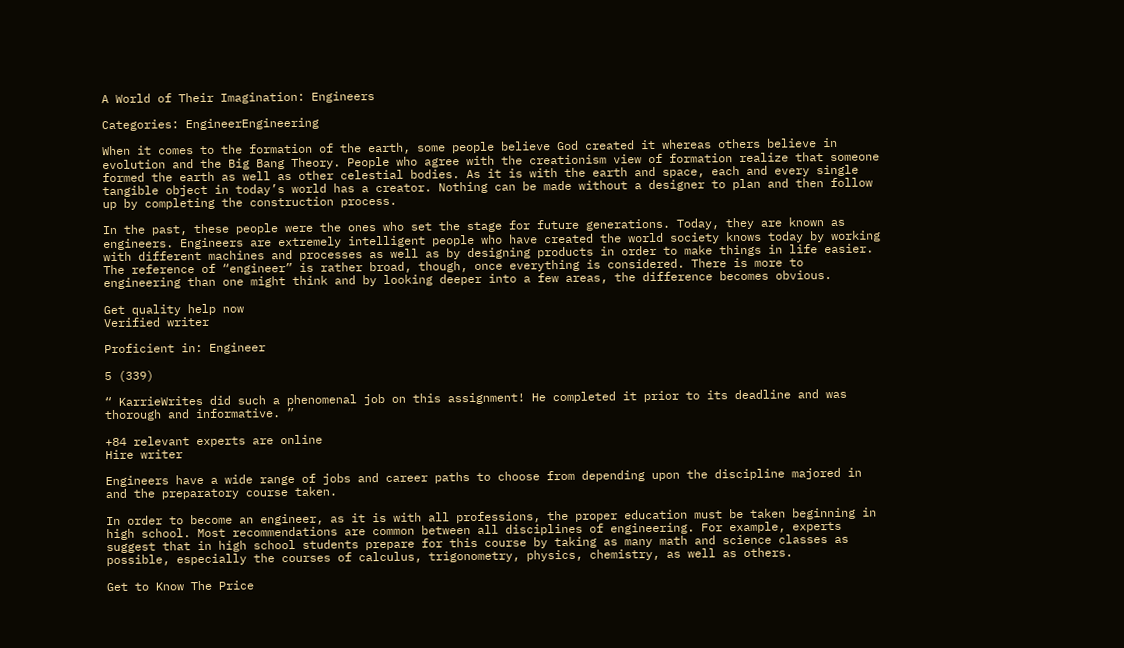A World of Their Imagination: Engineers

Categories: EngineerEngineering

When it comes to the formation of the earth, some people believe God created it whereas others believe in evolution and the Big Bang Theory. People who agree with the creationism view of formation realize that someone formed the earth as well as other celestial bodies. As it is with the earth and space, each and every single tangible object in today’s world has a creator. Nothing can be made without a designer to plan and then follow up by completing the construction process.

In the past, these people were the ones who set the stage for future generations. Today, they are known as engineers. Engineers are extremely intelligent people who have created the world society knows today by working with different machines and processes as well as by designing products in order to make things in life easier. The reference of “engineer” is rather broad, though, once everything is considered. There is more to engineering than one might think and by looking deeper into a few areas, the difference becomes obvious.

Get quality help now
Verified writer

Proficient in: Engineer

5 (339)

“ KarrieWrites did such a phenomenal job on this assignment! He completed it prior to its deadline and was thorough and informative. ”

+84 relevant experts are online
Hire writer

Engineers have a wide range of jobs and career paths to choose from depending upon the discipline majored in and the preparatory course taken.

In order to become an engineer, as it is with all professions, the proper education must be taken beginning in high school. Most recommendations are common between all disciplines of engineering. For example, experts suggest that in high school students prepare for this course by taking as many math and science classes as possible, especially the courses of calculus, trigonometry, physics, chemistry, as well as others.

Get to Know The Price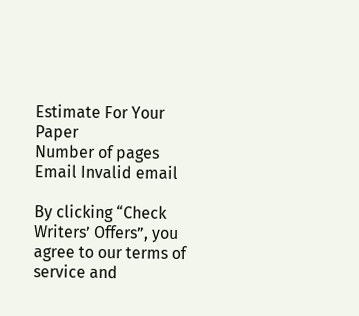Estimate For Your Paper
Number of pages
Email Invalid email

By clicking “Check Writers’ Offers”, you agree to our terms of service and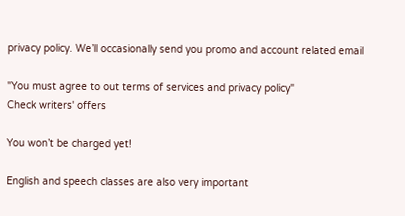privacy policy. We’ll occasionally send you promo and account related email

"You must agree to out terms of services and privacy policy"
Check writers' offers

You won’t be charged yet!

English and speech classes are also very important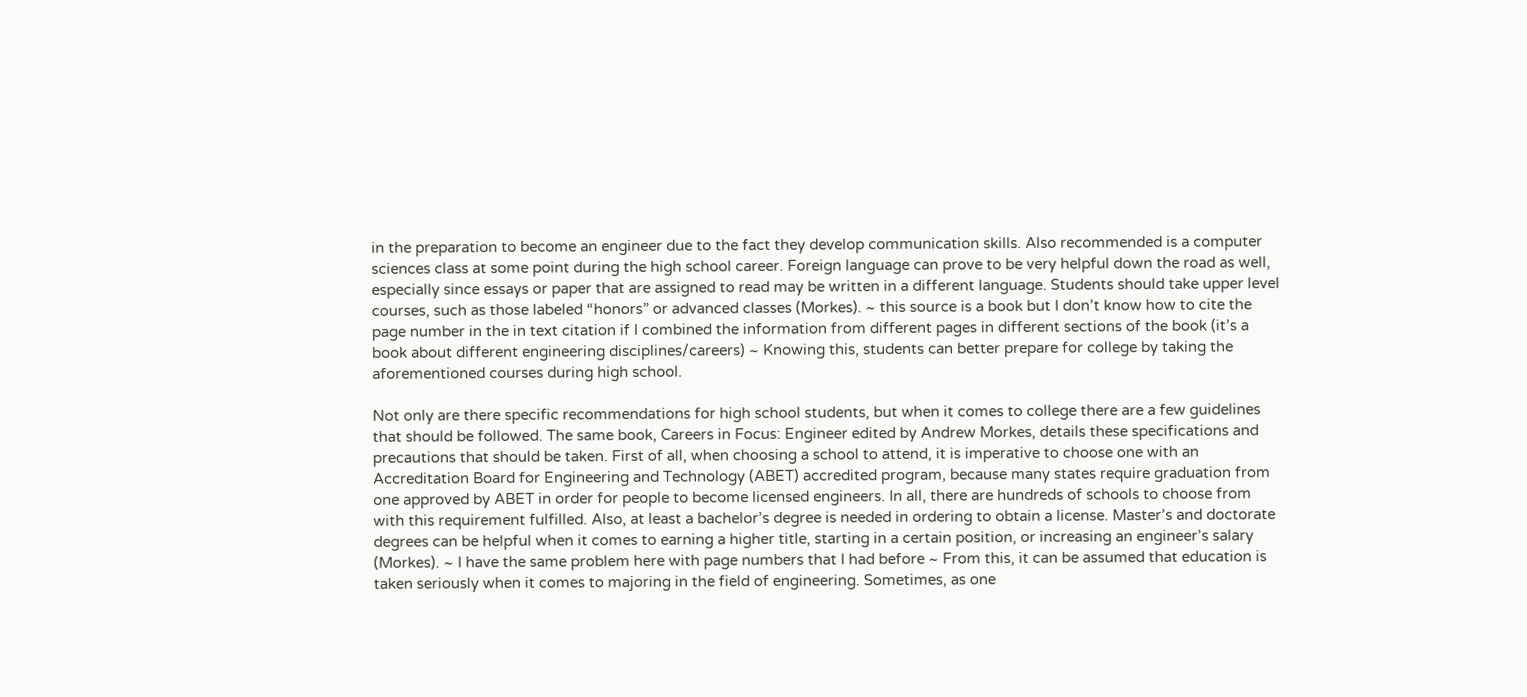in the preparation to become an engineer due to the fact they develop communication skills. Also recommended is a computer sciences class at some point during the high school career. Foreign language can prove to be very helpful down the road as well, especially since essays or paper that are assigned to read may be written in a different language. Students should take upper level courses, such as those labeled “honors” or advanced classes (Morkes). ~ this source is a book but I don’t know how to cite the page number in the in text citation if I combined the information from different pages in different sections of the book (it’s a book about different engineering disciplines/careers) ~ Knowing this, students can better prepare for college by taking the aforementioned courses during high school.

Not only are there specific recommendations for high school students, but when it comes to college there are a few guidelines that should be followed. The same book, Careers in Focus: Engineer edited by Andrew Morkes, details these specifications and precautions that should be taken. First of all, when choosing a school to attend, it is imperative to choose one with an Accreditation Board for Engineering and Technology (ABET) accredited program, because many states require graduation from one approved by ABET in order for people to become licensed engineers. In all, there are hundreds of schools to choose from with this requirement fulfilled. Also, at least a bachelor’s degree is needed in ordering to obtain a license. Master’s and doctorate degrees can be helpful when it comes to earning a higher title, starting in a certain position, or increasing an engineer’s salary (Morkes). ~ I have the same problem here with page numbers that I had before ~ From this, it can be assumed that education is taken seriously when it comes to majoring in the field of engineering. Sometimes, as one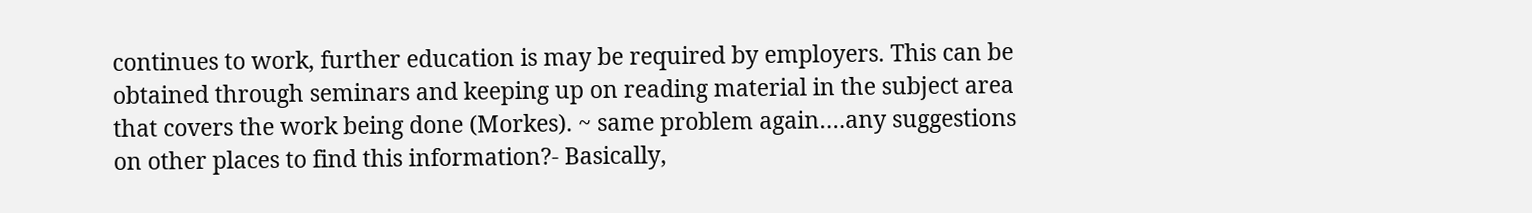continues to work, further education is may be required by employers. This can be obtained through seminars and keeping up on reading material in the subject area that covers the work being done (Morkes). ~ same problem again….any suggestions on other places to find this information?- Basically,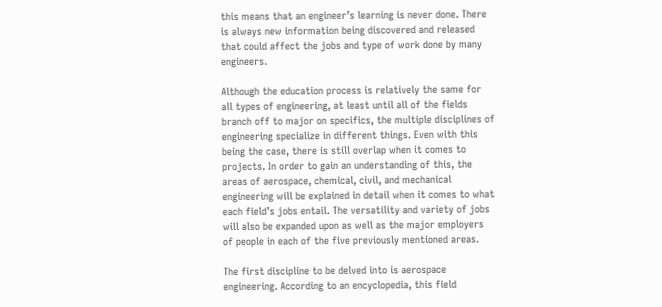this means that an engineer’s learning is never done. There is always new information being discovered and released that could affect the jobs and type of work done by many engineers.

Although the education process is relatively the same for all types of engineering, at least until all of the fields branch off to major on specifics, the multiple disciplines of engineering specialize in different things. Even with this being the case, there is still overlap when it comes to projects. In order to gain an understanding of this, the areas of aerospace, chemical, civil, and mechanical engineering will be explained in detail when it comes to what each field’s jobs entail. The versatility and variety of jobs will also be expanded upon as well as the major employers of people in each of the five previously mentioned areas.

The first discipline to be delved into is aerospace engineering. According to an encyclopedia, this field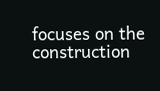focuses on the construction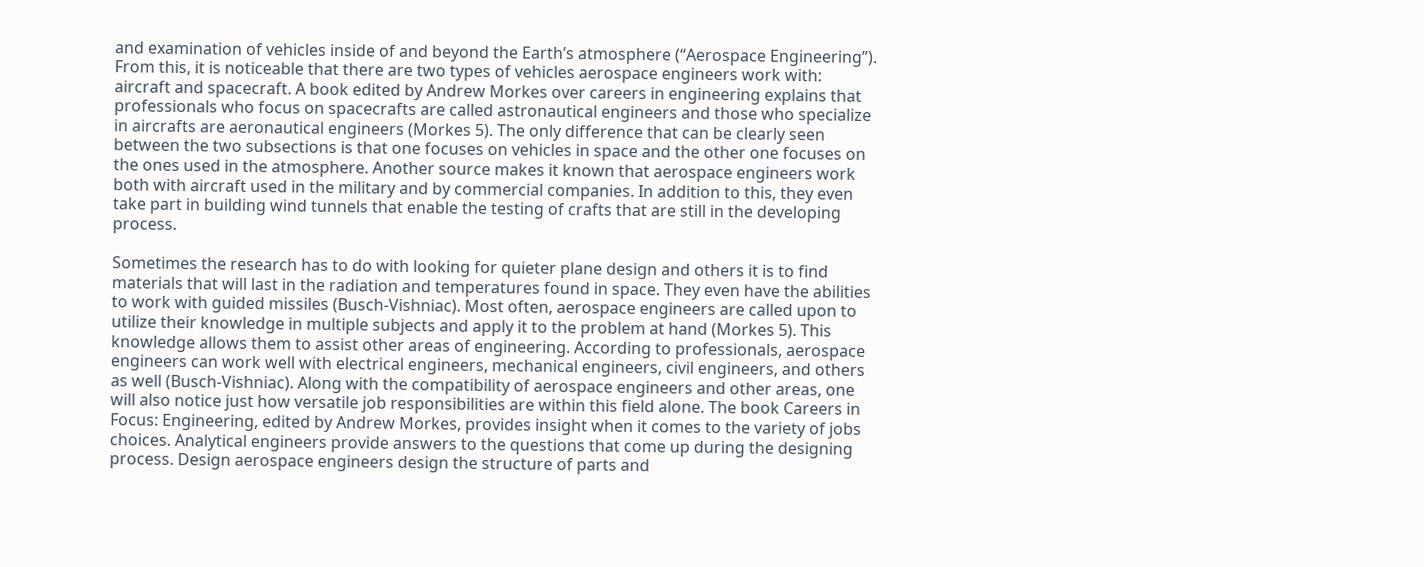and examination of vehicles inside of and beyond the Earth’s atmosphere (“Aerospace Engineering”). From this, it is noticeable that there are two types of vehicles aerospace engineers work with: aircraft and spacecraft. A book edited by Andrew Morkes over careers in engineering explains that professionals who focus on spacecrafts are called astronautical engineers and those who specialize in aircrafts are aeronautical engineers (Morkes 5). The only difference that can be clearly seen between the two subsections is that one focuses on vehicles in space and the other one focuses on the ones used in the atmosphere. Another source makes it known that aerospace engineers work both with aircraft used in the military and by commercial companies. In addition to this, they even take part in building wind tunnels that enable the testing of crafts that are still in the developing process.

Sometimes the research has to do with looking for quieter plane design and others it is to find materials that will last in the radiation and temperatures found in space. They even have the abilities to work with guided missiles (Busch-Vishniac). Most often, aerospace engineers are called upon to utilize their knowledge in multiple subjects and apply it to the problem at hand (Morkes 5). This knowledge allows them to assist other areas of engineering. According to professionals, aerospace engineers can work well with electrical engineers, mechanical engineers, civil engineers, and others as well (Busch-Vishniac). Along with the compatibility of aerospace engineers and other areas, one will also notice just how versatile job responsibilities are within this field alone. The book Careers in Focus: Engineering, edited by Andrew Morkes, provides insight when it comes to the variety of jobs choices. Analytical engineers provide answers to the questions that come up during the designing process. Design aerospace engineers design the structure of parts and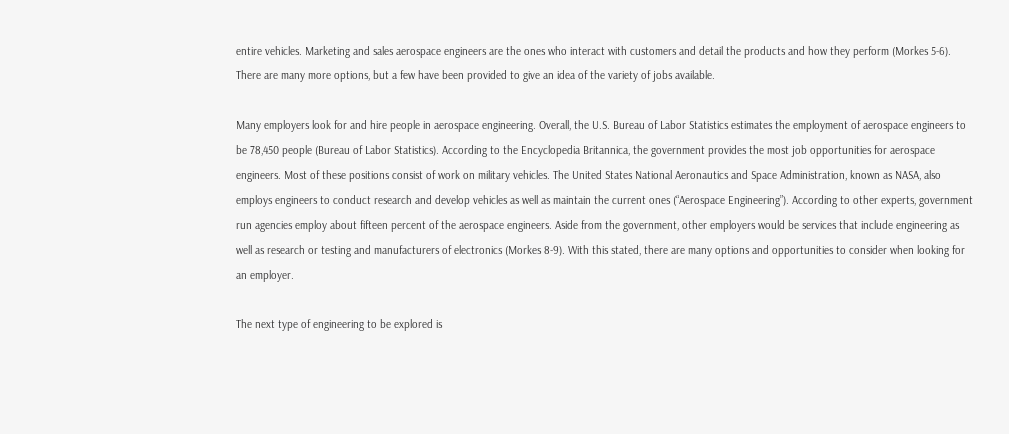entire vehicles. Marketing and sales aerospace engineers are the ones who interact with customers and detail the products and how they perform (Morkes 5-6). There are many more options, but a few have been provided to give an idea of the variety of jobs available.

Many employers look for and hire people in aerospace engineering. Overall, the U.S. Bureau of Labor Statistics estimates the employment of aerospace engineers to be 78,450 people (Bureau of Labor Statistics). According to the Encyclopedia Britannica, the government provides the most job opportunities for aerospace engineers. Most of these positions consist of work on military vehicles. The United States National Aeronautics and Space Administration, known as NASA, also employs engineers to conduct research and develop vehicles as well as maintain the current ones (“Aerospace Engineering”). According to other experts, government run agencies employ about fifteen percent of the aerospace engineers. Aside from the government, other employers would be services that include engineering as well as research or testing and manufacturers of electronics (Morkes 8-9). With this stated, there are many options and opportunities to consider when looking for an employer.

The next type of engineering to be explored is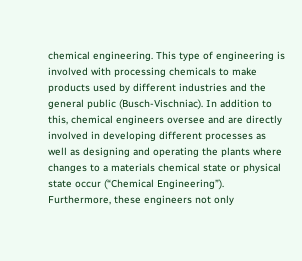chemical engineering. This type of engineering is involved with processing chemicals to make products used by different industries and the general public (Busch-Vischniac). In addition to this, chemical engineers oversee and are directly involved in developing different processes as well as designing and operating the plants where changes to a materials chemical state or physical state occur (“Chemical Engineering”). Furthermore, these engineers not only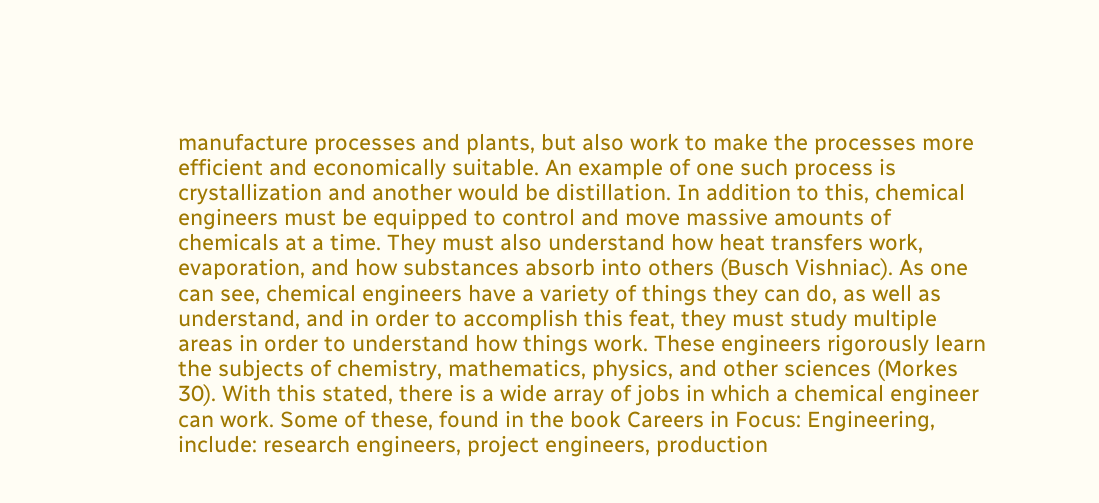manufacture processes and plants, but also work to make the processes more efficient and economically suitable. An example of one such process is crystallization and another would be distillation. In addition to this, chemical engineers must be equipped to control and move massive amounts of chemicals at a time. They must also understand how heat transfers work, evaporation, and how substances absorb into others (Busch Vishniac). As one can see, chemical engineers have a variety of things they can do, as well as understand, and in order to accomplish this feat, they must study multiple areas in order to understand how things work. These engineers rigorously learn the subjects of chemistry, mathematics, physics, and other sciences (Morkes 30). With this stated, there is a wide array of jobs in which a chemical engineer can work. Some of these, found in the book Careers in Focus: Engineering, include: research engineers, project engineers, production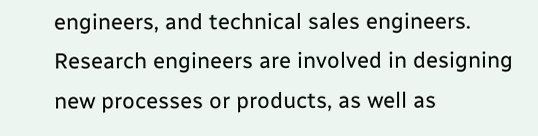engineers, and technical sales engineers. Research engineers are involved in designing new processes or products, as well as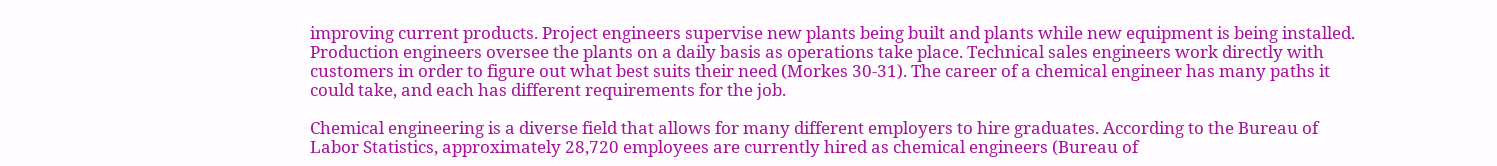improving current products. Project engineers supervise new plants being built and plants while new equipment is being installed. Production engineers oversee the plants on a daily basis as operations take place. Technical sales engineers work directly with customers in order to figure out what best suits their need (Morkes 30-31). The career of a chemical engineer has many paths it could take, and each has different requirements for the job.

Chemical engineering is a diverse field that allows for many different employers to hire graduates. According to the Bureau of Labor Statistics, approximately 28,720 employees are currently hired as chemical engineers (Bureau of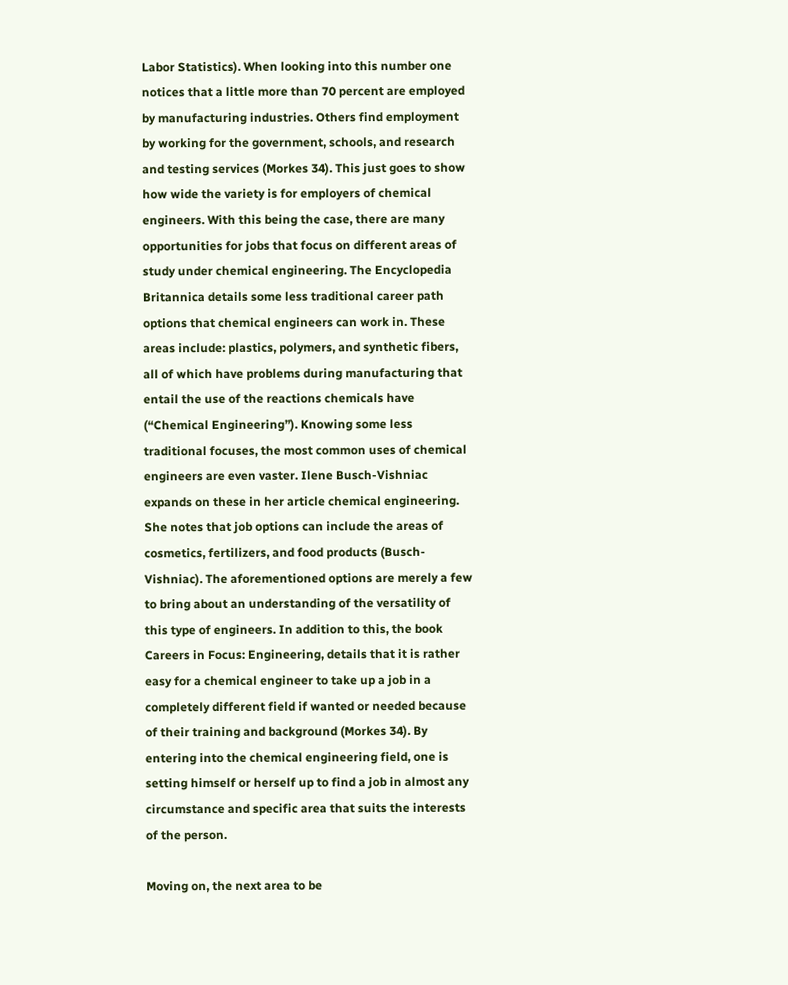Labor Statistics). When looking into this number one notices that a little more than 70 percent are employed by manufacturing industries. Others find employment by working for the government, schools, and research and testing services (Morkes 34). This just goes to show how wide the variety is for employers of chemical engineers. With this being the case, there are many opportunities for jobs that focus on different areas of study under chemical engineering. The Encyclopedia Britannica details some less traditional career path options that chemical engineers can work in. These areas include: plastics, polymers, and synthetic fibers, all of which have problems during manufacturing that entail the use of the reactions chemicals have (“Chemical Engineering”). Knowing some less traditional focuses, the most common uses of chemical engineers are even vaster. Ilene Busch-Vishniac expands on these in her article chemical engineering. She notes that job options can include the areas of cosmetics, fertilizers, and food products (Busch-Vishniac). The aforementioned options are merely a few to bring about an understanding of the versatility of this type of engineers. In addition to this, the book Careers in Focus: Engineering, details that it is rather easy for a chemical engineer to take up a job in a completely different field if wanted or needed because of their training and background (Morkes 34). By entering into the chemical engineering field, one is setting himself or herself up to find a job in almost any circumstance and specific area that suits the interests of the person.

Moving on, the next area to be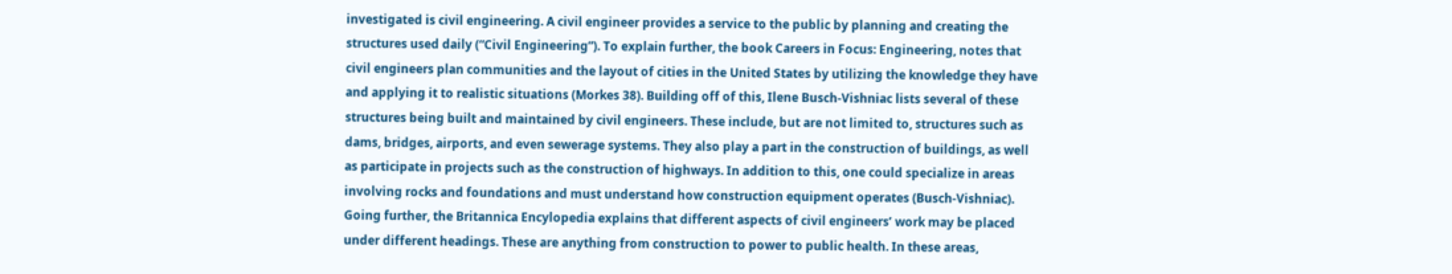investigated is civil engineering. A civil engineer provides a service to the public by planning and creating the structures used daily (“Civil Engineering”). To explain further, the book Careers in Focus: Engineering, notes that civil engineers plan communities and the layout of cities in the United States by utilizing the knowledge they have and applying it to realistic situations (Morkes 38). Building off of this, Ilene Busch-Vishniac lists several of these structures being built and maintained by civil engineers. These include, but are not limited to, structures such as dams, bridges, airports, and even sewerage systems. They also play a part in the construction of buildings, as well as participate in projects such as the construction of highways. In addition to this, one could specialize in areas involving rocks and foundations and must understand how construction equipment operates (Busch-Vishniac). Going further, the Britannica Encylopedia explains that different aspects of civil engineers’ work may be placed under different headings. These are anything from construction to power to public health. In these areas,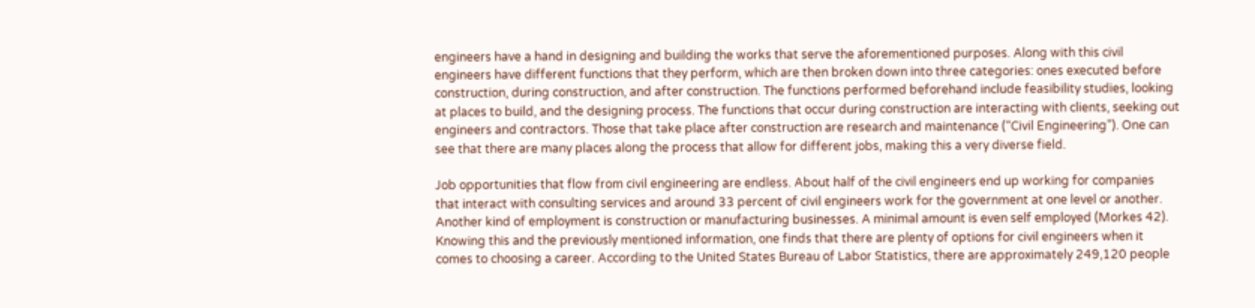engineers have a hand in designing and building the works that serve the aforementioned purposes. Along with this civil engineers have different functions that they perform, which are then broken down into three categories: ones executed before construction, during construction, and after construction. The functions performed beforehand include feasibility studies, looking at places to build, and the designing process. The functions that occur during construction are interacting with clients, seeking out engineers and contractors. Those that take place after construction are research and maintenance (“Civil Engineering”). One can see that there are many places along the process that allow for different jobs, making this a very diverse field.

Job opportunities that flow from civil engineering are endless. About half of the civil engineers end up working for companies that interact with consulting services and around 33 percent of civil engineers work for the government at one level or another. Another kind of employment is construction or manufacturing businesses. A minimal amount is even self employed (Morkes 42). Knowing this and the previously mentioned information, one finds that there are plenty of options for civil engineers when it comes to choosing a career. According to the United States Bureau of Labor Statistics, there are approximately 249,120 people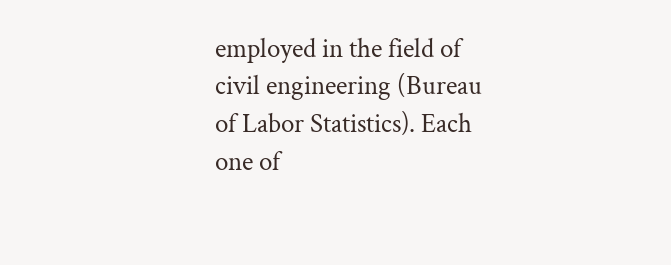employed in the field of civil engineering (Bureau of Labor Statistics). Each one of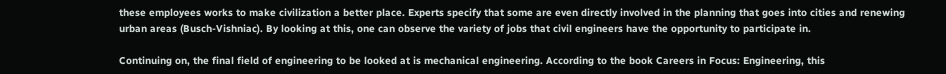these employees works to make civilization a better place. Experts specify that some are even directly involved in the planning that goes into cities and renewing urban areas (Busch-Vishniac). By looking at this, one can observe the variety of jobs that civil engineers have the opportunity to participate in.

Continuing on, the final field of engineering to be looked at is mechanical engineering. According to the book Careers in Focus: Engineering, this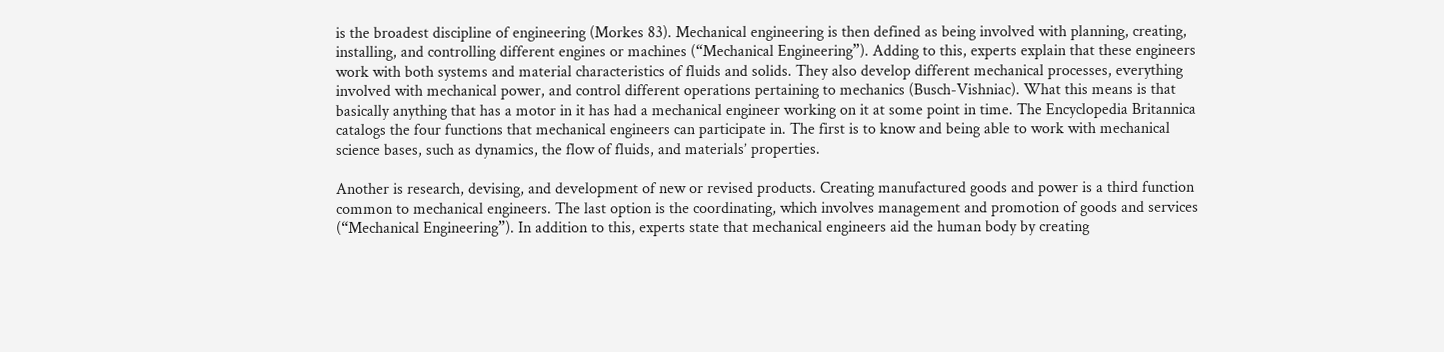is the broadest discipline of engineering (Morkes 83). Mechanical engineering is then defined as being involved with planning, creating, installing, and controlling different engines or machines (“Mechanical Engineering”). Adding to this, experts explain that these engineers work with both systems and material characteristics of fluids and solids. They also develop different mechanical processes, everything involved with mechanical power, and control different operations pertaining to mechanics (Busch-Vishniac). What this means is that basically anything that has a motor in it has had a mechanical engineer working on it at some point in time. The Encyclopedia Britannica catalogs the four functions that mechanical engineers can participate in. The first is to know and being able to work with mechanical science bases, such as dynamics, the flow of fluids, and materials’ properties.

Another is research, devising, and development of new or revised products. Creating manufactured goods and power is a third function common to mechanical engineers. The last option is the coordinating, which involves management and promotion of goods and services (“Mechanical Engineering”). In addition to this, experts state that mechanical engineers aid the human body by creating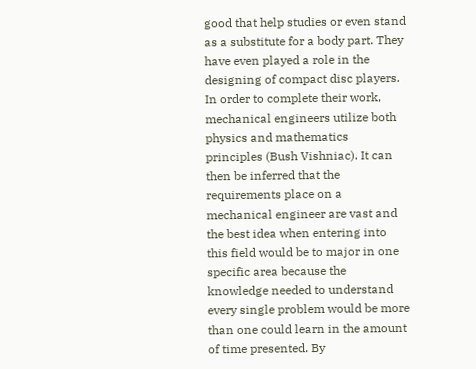good that help studies or even stand as a substitute for a body part. They have even played a role in the designing of compact disc players. In order to complete their work, mechanical engineers utilize both physics and mathematics principles (Bush Vishniac). It can then be inferred that the requirements place on a mechanical engineer are vast and the best idea when entering into this field would be to major in one specific area because the knowledge needed to understand every single problem would be more than one could learn in the amount of time presented. By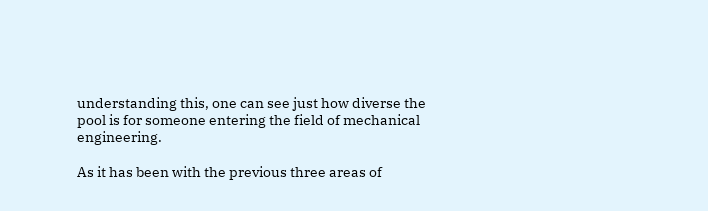understanding this, one can see just how diverse the pool is for someone entering the field of mechanical engineering.

As it has been with the previous three areas of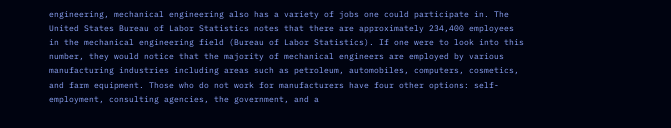engineering, mechanical engineering also has a variety of jobs one could participate in. The United States Bureau of Labor Statistics notes that there are approximately 234,400 employees in the mechanical engineering field (Bureau of Labor Statistics). If one were to look into this number, they would notice that the majority of mechanical engineers are employed by various manufacturing industries including areas such as petroleum, automobiles, computers, cosmetics, and farm equipment. Those who do not work for manufacturers have four other options: self-employment, consulting agencies, the government, and a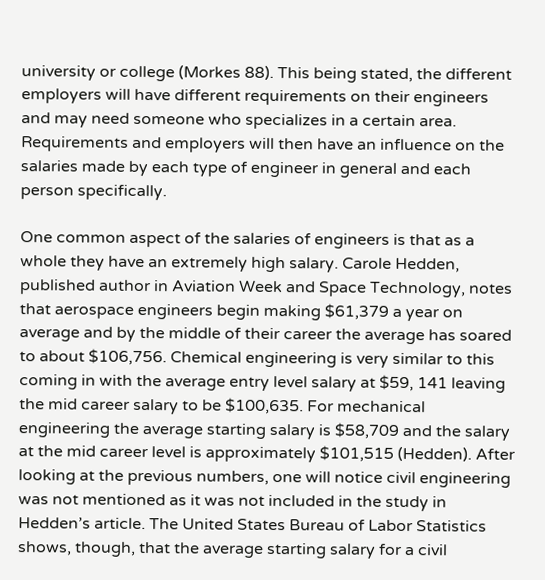university or college (Morkes 88). This being stated, the different employers will have different requirements on their engineers and may need someone who specializes in a certain area. Requirements and employers will then have an influence on the salaries made by each type of engineer in general and each person specifically.

One common aspect of the salaries of engineers is that as a whole they have an extremely high salary. Carole Hedden, published author in Aviation Week and Space Technology, notes that aerospace engineers begin making $61,379 a year on average and by the middle of their career the average has soared to about $106,756. Chemical engineering is very similar to this coming in with the average entry level salary at $59, 141 leaving the mid career salary to be $100,635. For mechanical engineering the average starting salary is $58,709 and the salary at the mid career level is approximately $101,515 (Hedden). After looking at the previous numbers, one will notice civil engineering was not mentioned as it was not included in the study in Hedden’s article. The United States Bureau of Labor Statistics shows, though, that the average starting salary for a civil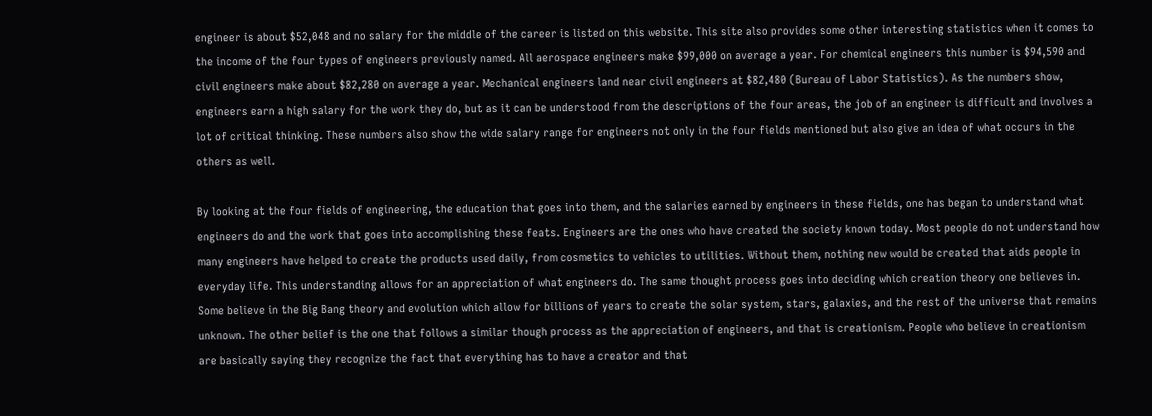engineer is about $52,048 and no salary for the middle of the career is listed on this website. This site also provides some other interesting statistics when it comes to the income of the four types of engineers previously named. All aerospace engineers make $99,000 on average a year. For chemical engineers this number is $94,590 and civil engineers make about $82,280 on average a year. Mechanical engineers land near civil engineers at $82,480 (Bureau of Labor Statistics). As the numbers show, engineers earn a high salary for the work they do, but as it can be understood from the descriptions of the four areas, the job of an engineer is difficult and involves a lot of critical thinking. These numbers also show the wide salary range for engineers not only in the four fields mentioned but also give an idea of what occurs in the others as well.

By looking at the four fields of engineering, the education that goes into them, and the salaries earned by engineers in these fields, one has began to understand what engineers do and the work that goes into accomplishing these feats. Engineers are the ones who have created the society known today. Most people do not understand how many engineers have helped to create the products used daily, from cosmetics to vehicles to utilities. Without them, nothing new would be created that aids people in everyday life. This understanding allows for an appreciation of what engineers do. The same thought process goes into deciding which creation theory one believes in. Some believe in the Big Bang theory and evolution which allow for billions of years to create the solar system, stars, galaxies, and the rest of the universe that remains unknown. The other belief is the one that follows a similar though process as the appreciation of engineers, and that is creationism. People who believe in creationism are basically saying they recognize the fact that everything has to have a creator and that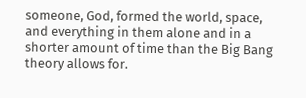someone, God, formed the world, space, and everything in them alone and in a shorter amount of time than the Big Bang theory allows for.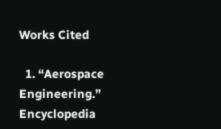Works Cited

  1. “Aerospace Engineering.” Encyclopedia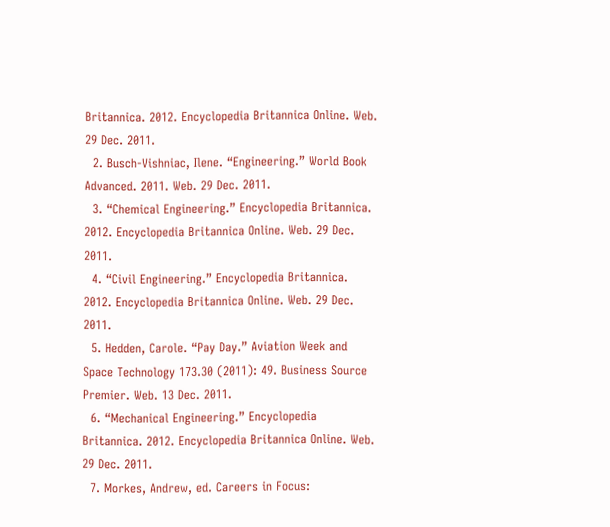Britannica. 2012. Encyclopedia Britannica Online. Web. 29 Dec. 2011.
  2. Busch-Vishniac, Ilene. “Engineering.” World Book Advanced. 2011. Web. 29 Dec. 2011.
  3. “Chemical Engineering.” Encyclopedia Britannica. 2012. Encyclopedia Britannica Online. Web. 29 Dec. 2011.
  4. “Civil Engineering.” Encyclopedia Britannica. 2012. Encyclopedia Britannica Online. Web. 29 Dec. 2011.
  5. Hedden, Carole. “Pay Day.” Aviation Week and Space Technology 173.30 (2011): 49. Business Source Premier. Web. 13 Dec. 2011.
  6. “Mechanical Engineering.” Encyclopedia Britannica. 2012. Encyclopedia Britannica Online. Web. 29 Dec. 2011.
  7. Morkes, Andrew, ed. Careers in Focus: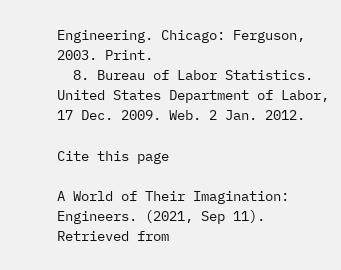Engineering. Chicago: Ferguson, 2003. Print.
  8. Bureau of Labor Statistics. United States Department of Labor, 17 Dec. 2009. Web. 2 Jan. 2012.

Cite this page

A World of Their Imagination: Engineers. (2021, Sep 11). Retrieved from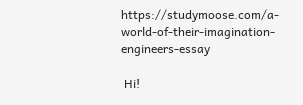https://studymoose.com/a-world-of-their-imagination-engineers-essay

 Hi!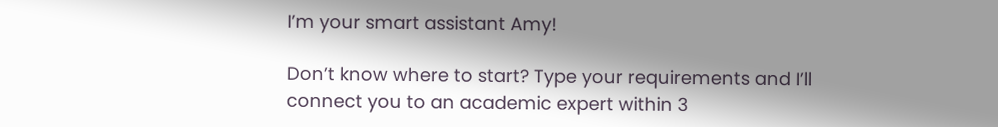I’m your smart assistant Amy!

Don’t know where to start? Type your requirements and I’ll connect you to an academic expert within 3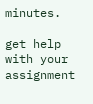minutes.

get help with your assignment